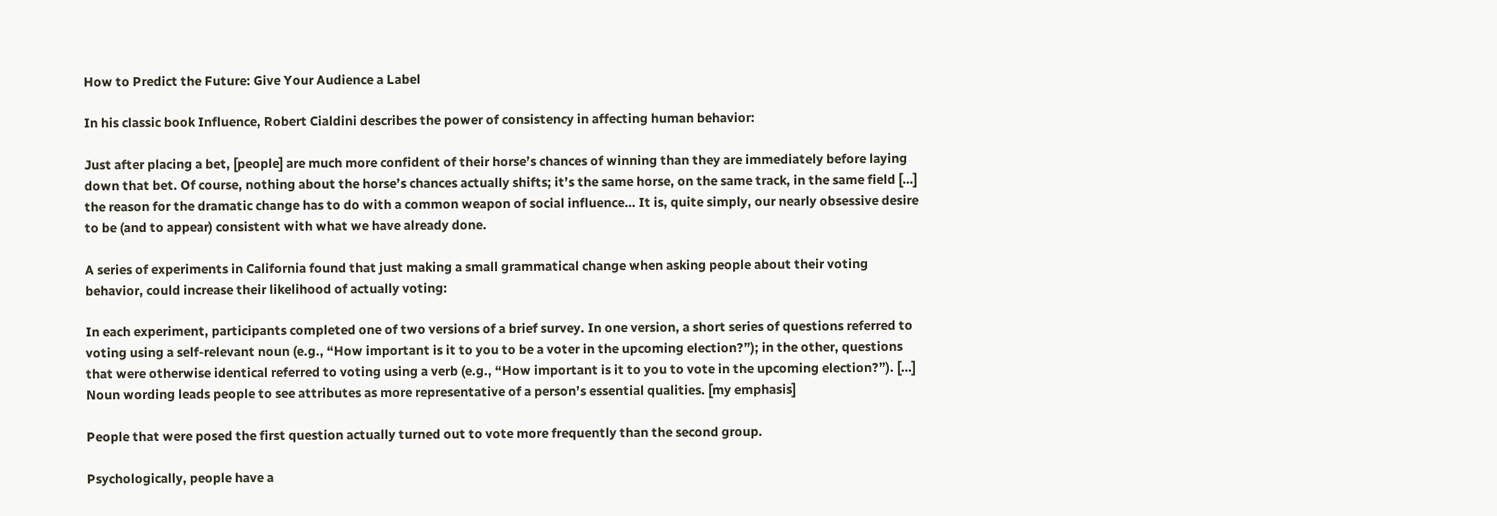How to Predict the Future: Give Your Audience a Label

In his classic book Influence, Robert Cialdini describes the power of consistency in affecting human behavior:

Just after placing a bet, [people] are much more confident of their horse’s chances of winning than they are immediately before laying down that bet. Of course, nothing about the horse’s chances actually shifts; it’s the same horse, on the same track, in the same field […] the reason for the dramatic change has to do with a common weapon of social influence… It is, quite simply, our nearly obsessive desire to be (and to appear) consistent with what we have already done.

A series of experiments in California found that just making a small grammatical change when asking people about their voting behavior, could increase their likelihood of actually voting:

In each experiment, participants completed one of two versions of a brief survey. In one version, a short series of questions referred to voting using a self-relevant noun (e.g., “How important is it to you to be a voter in the upcoming election?”); in the other, questions that were otherwise identical referred to voting using a verb (e.g., “How important is it to you to vote in the upcoming election?”). […] Noun wording leads people to see attributes as more representative of a person’s essential qualities. [my emphasis]

People that were posed the first question actually turned out to vote more frequently than the second group.

Psychologically, people have a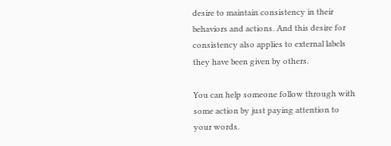desire to maintain consistency in their behaviors and actions. And this desire for consistency also applies to external labels they have been given by others.

You can help someone follow through with some action by just paying attention to your words.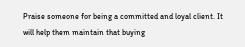Praise someone for being a committed and loyal client. It will help them maintain that buying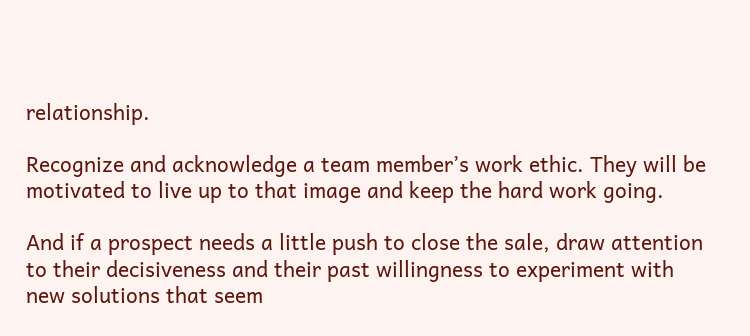relationship.

Recognize and acknowledge a team member’s work ethic. They will be motivated to live up to that image and keep the hard work going.

And if a prospect needs a little push to close the sale, draw attention to their decisiveness and their past willingness to experiment with new solutions that seem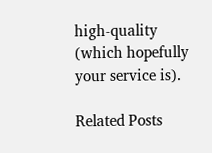high-quality (which hopefully your service is).

Related Posts